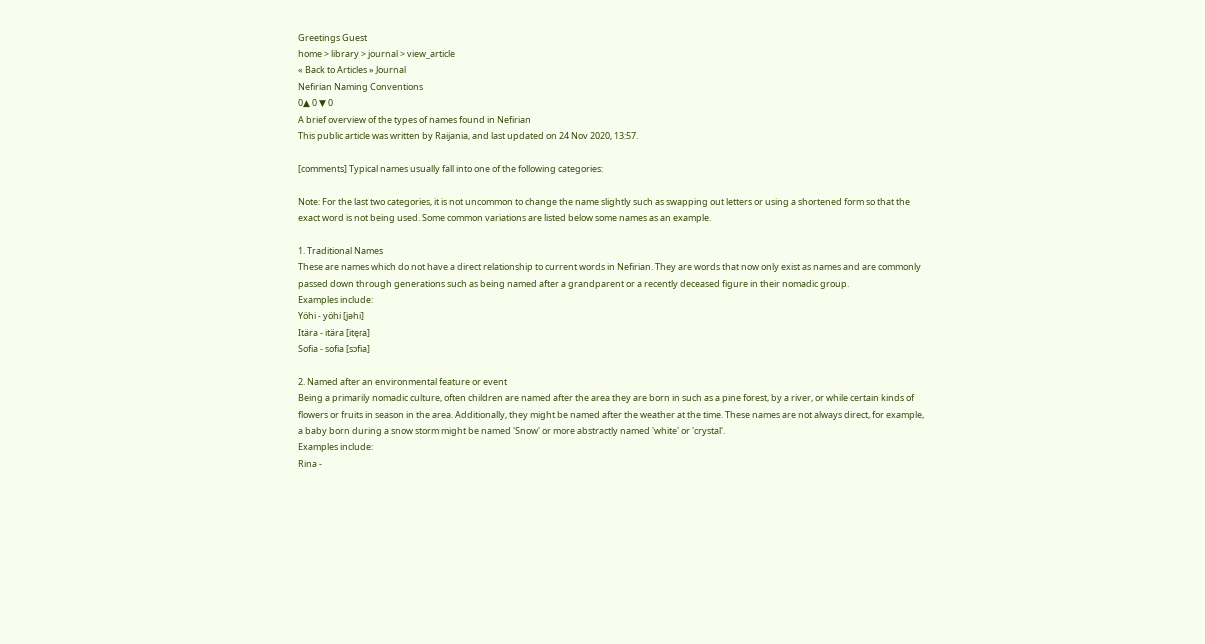Greetings Guest
home > library > journal > view_article
« Back to Articles » Journal
Nefirian Naming Conventions
0▲ 0 ▼ 0
A brief overview of the types of names found in Nefirian
This public article was written by Raijania, and last updated on 24 Nov 2020, 13:57.

[comments] Typical names usually fall into one of the following categories:

Note: For the last two categories, it is not uncommon to change the name slightly such as swapping out letters or using a shortened form so that the exact word is not being used. Some common variations are listed below some names as an example.

1. Traditional Names
These are names which do not have a direct relationship to current words in Nefirian. They are words that now only exist as names and are commonly passed down through generations such as being named after a grandparent or a recently deceased figure in their nomadic group.
Examples include:
Yöhi - yöhi [jəhi]
Itära - itära [ite̞ɾa]
Sofia - sofia [sɔfia]

2. Named after an environmental feature or event
Being a primarily nomadic culture, often children are named after the area they are born in such as a pine forest, by a river, or while certain kinds of flowers or fruits in season in the area. Additionally, they might be named after the weather at the time. These names are not always direct, for example, a baby born during a snow storm might be named 'Snow' or more abstractly named 'white' or 'crystal'.
Examples include:
Rina -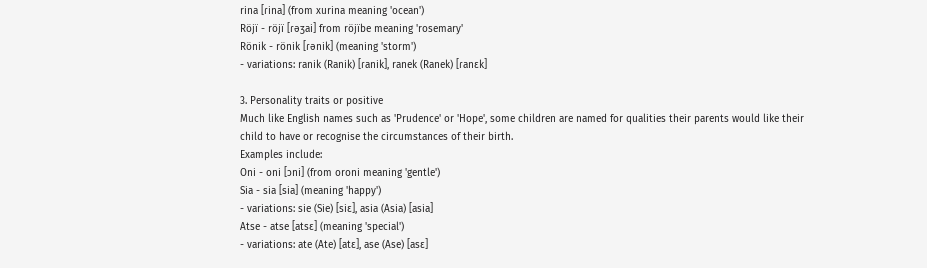rina [ɾina] (from xurina meaning 'ocean')
Röjï - röjï [ɾəʒai] from röjïbe meaning 'rosemary'
Rönik - rönik [ɾənik] (meaning 'storm')
- variations: ranik (Ranik) [ɾanik], ranek (Ranek) [ɾanɛk]

3. Personality traits or positive
Much like English names such as 'Prudence' or 'Hope', some children are named for qualities their parents would like their child to have or recognise the circumstances of their birth.
Examples include:
Oni - oni [ɔni] (from oroni meaning 'gentle')
Sia - sia [sia] (meaning 'happy')
- variations: sie (Sie) [siɛ], asia (Asia) [asia]
Atse - atse [atsɛ] (meaning 'special')
- variations: ate (Ate) [atɛ], ase (Ase) [asɛ]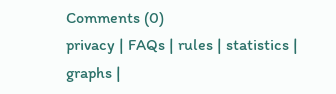Comments (0)
privacy | FAQs | rules | statistics | graphs |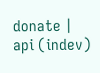donate | api (indev)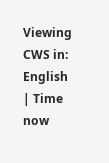Viewing CWS in: English | Time now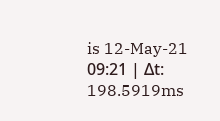is 12-May-21 09:21 | Δt: 198.5919ms